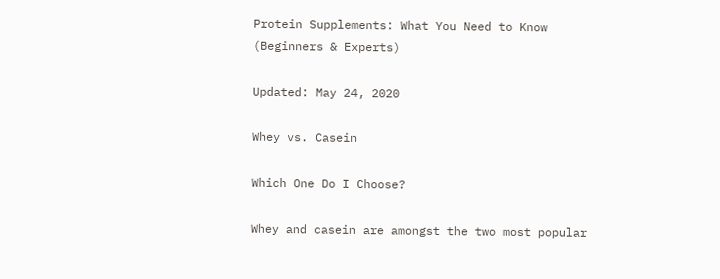Protein Supplements: What You Need to Know (Beginners & Experts)

Updated: May 24, 2020

Whey vs. Casein

Which One Do I Choose?

Whey and casein are amongst the two most popular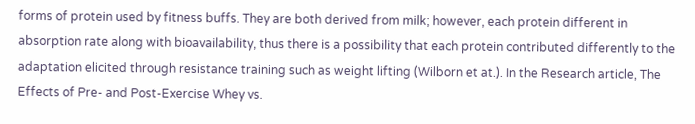forms of protein used by fitness buffs. They are both derived from milk; however, each protein different in absorption rate along with bioavailability, thus there is a possibility that each protein contributed differently to the adaptation elicited through resistance training such as weight lifting (Wilborn et at.). In the Research article, The Effects of Pre- and Post-Exercise Whey vs.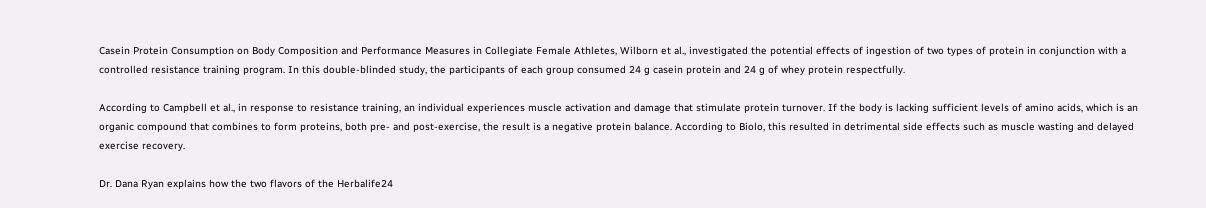Casein Protein Consumption on Body Composition and Performance Measures in Collegiate Female Athletes, Wilborn et al., investigated the potential effects of ingestion of two types of protein in conjunction with a controlled resistance training program. In this double-blinded study, the participants of each group consumed 24 g casein protein and 24 g of whey protein respectfully.

According to Campbell et al., in response to resistance training, an individual experiences muscle activation and damage that stimulate protein turnover. If the body is lacking sufficient levels of amino acids, which is an organic compound that combines to form proteins, both pre- and post-exercise, the result is a negative protein balance. According to Biolo, this resulted in detrimental side effects such as muscle wasting and delayed exercise recovery.

Dr. Dana Ryan explains how the two flavors of the Herbalife24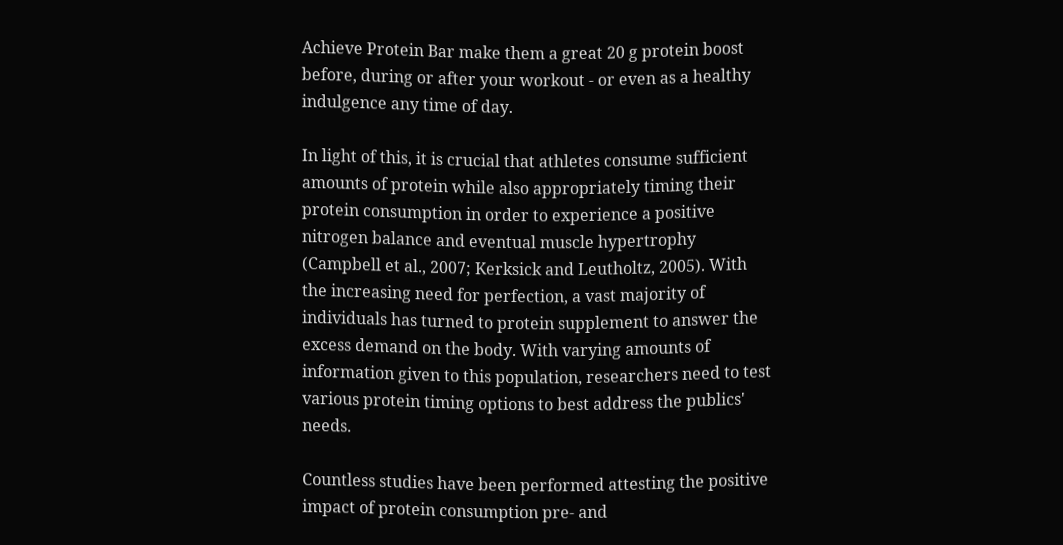Achieve Protein Bar make them a great 20 g protein boost before, during or after your workout - or even as a healthy indulgence any time of day.

In light of this, it is crucial that athletes consume sufficient amounts of protein while also appropriately timing their protein consumption in order to experience a positive nitrogen balance and eventual muscle hypertrophy (Campbell et al., 2007; Kerksick and Leutholtz, 2005). With the increasing need for perfection, a vast majority of individuals has turned to protein supplement to answer the excess demand on the body. With varying amounts of information given to this population, researchers need to test various protein timing options to best address the publics' needs.

Countless studies have been performed attesting the positive impact of protein consumption pre- and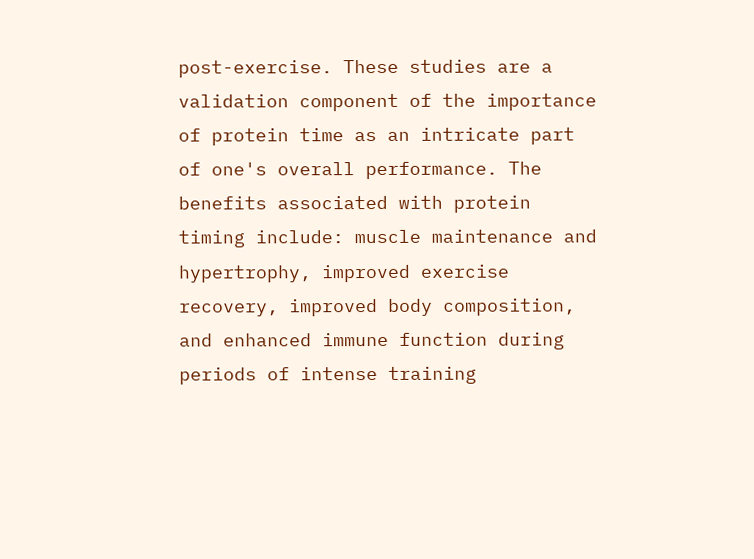post-exercise. These studies are a validation component of the importance of protein time as an intricate part of one's overall performance. The benefits associated with protein timing include: muscle maintenance and hypertrophy, improved exercise recovery, improved body composition, and enhanced immune function during periods of intense training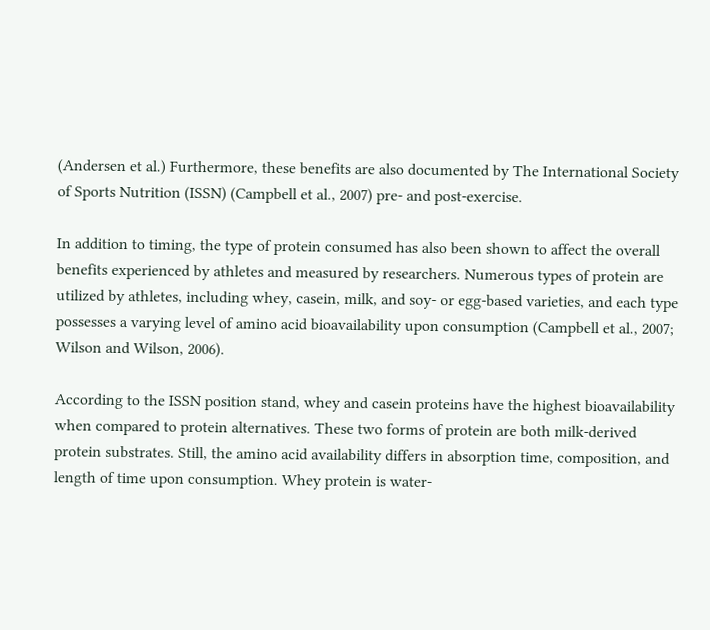(Andersen et al.) Furthermore, these benefits are also documented by The International Society of Sports Nutrition (ISSN) (Campbell et al., 2007) pre- and post-exercise.

In addition to timing, the type of protein consumed has also been shown to affect the overall benefits experienced by athletes and measured by researchers. Numerous types of protein are utilized by athletes, including whey, casein, milk, and soy- or egg-based varieties, and each type possesses a varying level of amino acid bioavailability upon consumption (Campbell et al., 2007; Wilson and Wilson, 2006).

According to the ISSN position stand, whey and casein proteins have the highest bioavailability when compared to protein alternatives. These two forms of protein are both milk-derived protein substrates. Still, the amino acid availability differs in absorption time, composition, and length of time upon consumption. Whey protein is water-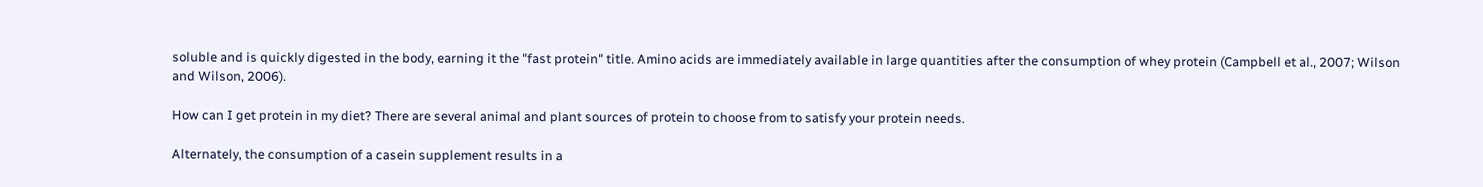soluble and is quickly digested in the body, earning it the "fast protein" title. Amino acids are immediately available in large quantities after the consumption of whey protein (Campbell et al., 2007; Wilson and Wilson, 2006).

How can I get protein in my diet? There are several animal and plant sources of protein to choose from to satisfy your protein needs.

Alternately, the consumption of a casein supplement results in a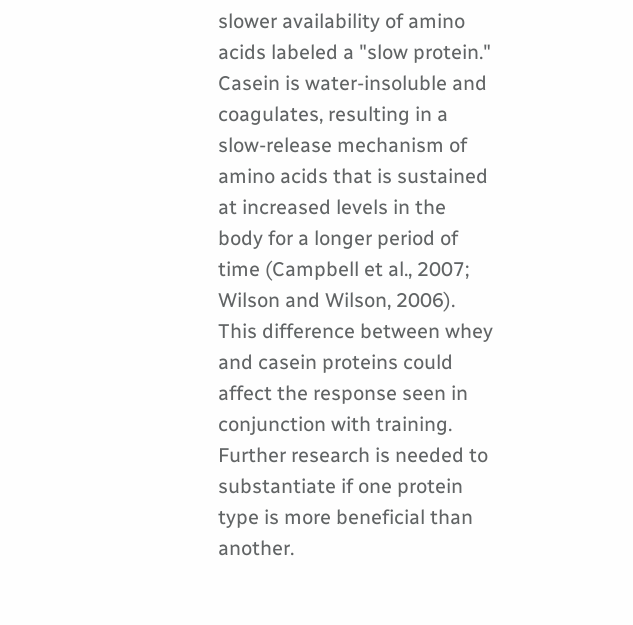slower availability of amino acids labeled a "slow protein." Casein is water-insoluble and coagulates, resulting in a slow-release mechanism of amino acids that is sustained at increased levels in the body for a longer period of time (Campbell et al., 2007; Wilson and Wilson, 2006). This difference between whey and casein proteins could affect the response seen in conjunction with training. Further research is needed to substantiate if one protein type is more beneficial than another.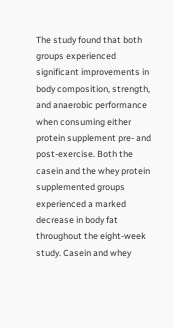The study found that both groups experienced significant improvements in body composition, strength, and anaerobic performance when consuming either protein supplement pre- and post-exercise. Both the casein and the whey protein supplemented groups experienced a marked decrease in body fat throughout the eight-week study. Casein and whey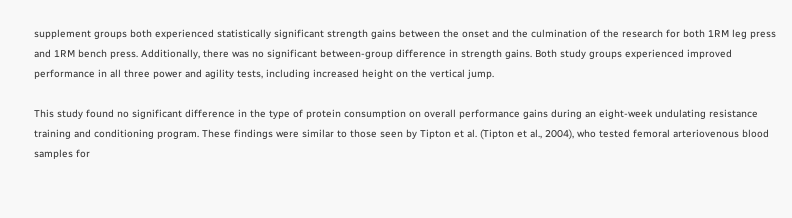supplement groups both experienced statistically significant strength gains between the onset and the culmination of the research for both 1RM leg press and 1RM bench press. Additionally, there was no significant between-group difference in strength gains. Both study groups experienced improved performance in all three power and agility tests, including increased height on the vertical jump.

This study found no significant difference in the type of protein consumption on overall performance gains during an eight-week undulating resistance training and conditioning program. These findings were similar to those seen by Tipton et al. (Tipton et al., 2004), who tested femoral arteriovenous blood samples for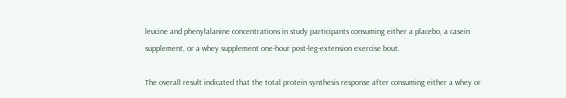leucine and phenylalanine concentrations in study participants consuming either a placebo, a casein supplement, or a whey supplement one-hour post-leg-extension exercise bout.

The overall result indicated that the total protein synthesis response after consuming either a whey or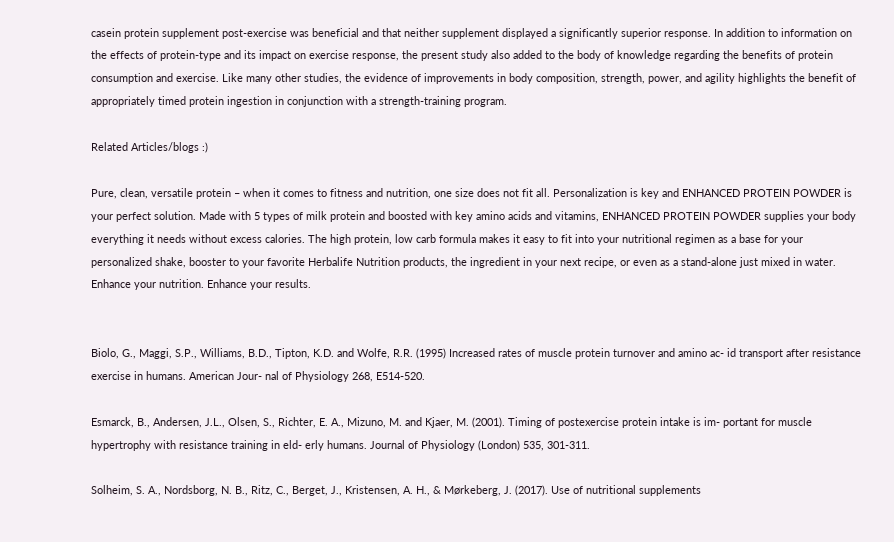casein protein supplement post-exercise was beneficial and that neither supplement displayed a significantly superior response. In addition to information on the effects of protein-type and its impact on exercise response, the present study also added to the body of knowledge regarding the benefits of protein consumption and exercise. Like many other studies, the evidence of improvements in body composition, strength, power, and agility highlights the benefit of appropriately timed protein ingestion in conjunction with a strength-training program.

Related Articles/blogs :)

Pure, clean, versatile protein – when it comes to fitness and nutrition, one size does not fit all. Personalization is key and ENHANCED PROTEIN POWDER is your perfect solution. Made with 5 types of milk protein and boosted with key amino acids and vitamins, ENHANCED PROTEIN POWDER supplies your body everything it needs without excess calories. The high protein, low carb formula makes it easy to fit into your nutritional regimen as a base for your personalized shake, booster to your favorite Herbalife Nutrition products, the ingredient in your next recipe, or even as a stand-alone just mixed in water. Enhance your nutrition. Enhance your results.


Biolo, G., Maggi, S.P., Williams, B.D., Tipton, K.D. and Wolfe, R.R. (1995) Increased rates of muscle protein turnover and amino ac- id transport after resistance exercise in humans. American Jour- nal of Physiology 268, E514-520.

Esmarck, B., Andersen, J.L., Olsen, S., Richter, E. A., Mizuno, M. and Kjaer, M. (2001). Timing of postexercise protein intake is im- portant for muscle hypertrophy with resistance training in eld- erly humans. Journal of Physiology (London) 535, 301-311.

Solheim, S. A., Nordsborg, N. B., Ritz, C., Berget, J., Kristensen, A. H., & Mørkeberg, J. (2017). Use of nutritional supplements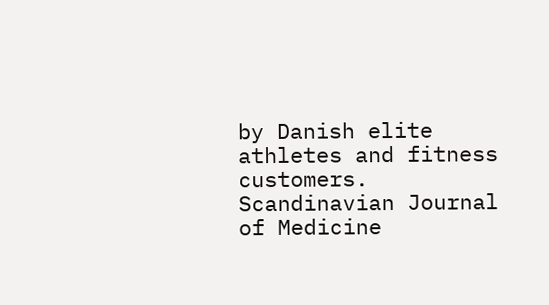by Danish elite athletes and fitness customers. Scandinavian Journal of Medicine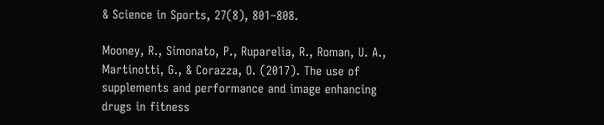& Science in Sports, 27(8), 801–808.

Mooney, R., Simonato, P., Ruparelia, R., Roman, U. A., Martinotti, G., & Corazza, O. (2017). The use of supplements and performance and image enhancing drugs in fitness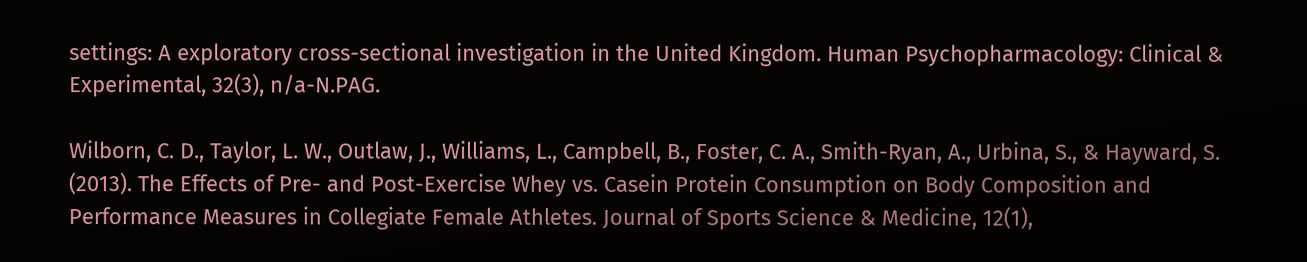settings: A exploratory cross-sectional investigation in the United Kingdom. Human Psychopharmacology: Clinical & Experimental, 32(3), n/a-N.PAG.

Wilborn, C. D., Taylor, L. W., Outlaw, J., Williams, L., Campbell, B., Foster, C. A., Smith-Ryan, A., Urbina, S., & Hayward, S. (2013). The Effects of Pre- and Post-Exercise Whey vs. Casein Protein Consumption on Body Composition and Performance Measures in Collegiate Female Athletes. Journal of Sports Science & Medicine, 12(1),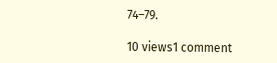74–79.

10 views1 comment